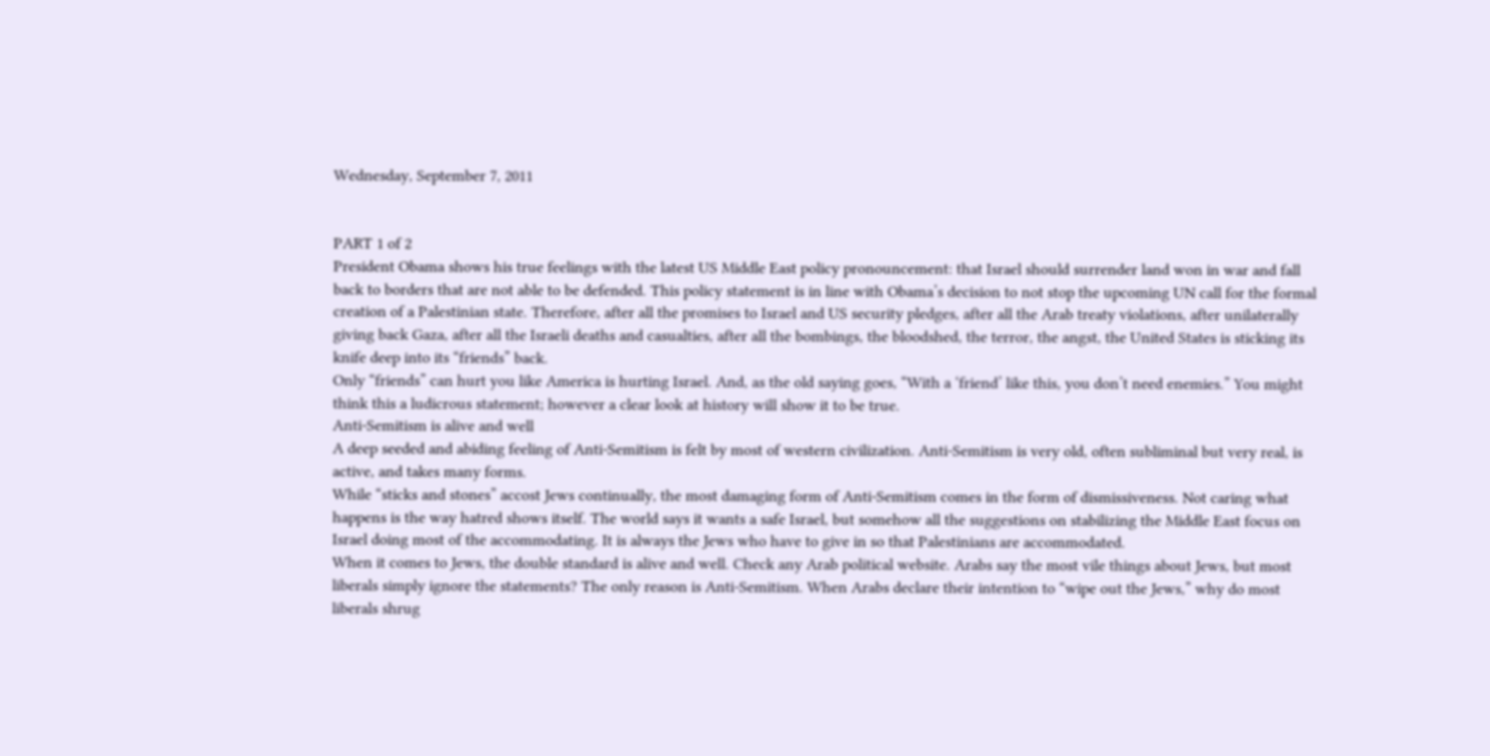Wednesday, September 7, 2011


PART 1 of 2
President Obama shows his true feelings with the latest US Middle East policy pronouncement: that Israel should surrender land won in war and fall back to borders that are not able to be defended. This policy statement is in line with Obama’s decision to not stop the upcoming UN call for the formal creation of a Palestinian state. Therefore, after all the promises to Israel and US security pledges, after all the Arab treaty violations, after unilaterally giving back Gaza, after all the Israeli deaths and casualties, after all the bombings, the bloodshed, the terror, the angst, the United States is sticking its knife deep into its “friends” back.
Only “friends” can hurt you like America is hurting Israel. And, as the old saying goes, “With a ‘friend’ like this, you don’t need enemies.” You might think this a ludicrous statement; however a clear look at history will show it to be true.
Anti-Semitism is alive and well
A deep seeded and abiding feeling of Anti-Semitism is felt by most of western civilization. Anti-Semitism is very old, often subliminal but very real, is active, and takes many forms.
While “sticks and stones” accost Jews continually, the most damaging form of Anti-Semitism comes in the form of dismissiveness. Not caring what happens is the way hatred shows itself. The world says it wants a safe Israel, but somehow all the suggestions on stabilizing the Middle East focus on Israel doing most of the accommodating. It is always the Jews who have to give in so that Palestinians are accommodated.
When it comes to Jews, the double standard is alive and well. Check any Arab political website. Arabs say the most vile things about Jews, but most liberals simply ignore the statements? The only reason is Anti-Semitism. When Arabs declare their intention to “wipe out the Jews,” why do most liberals shrug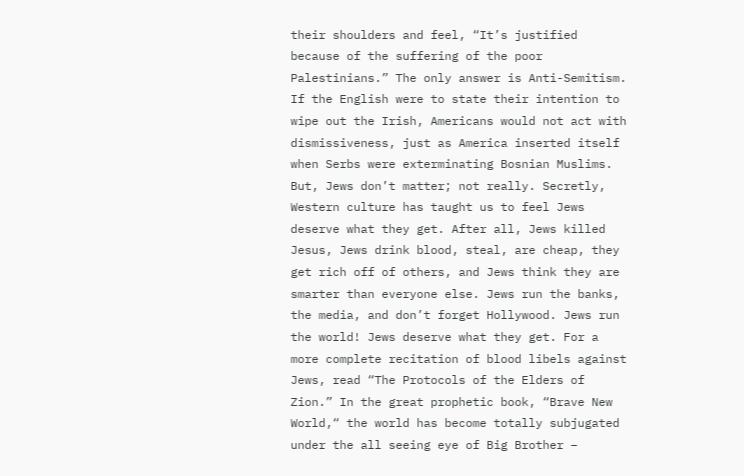their shoulders and feel, “It’s justified because of the suffering of the poor Palestinians.” The only answer is Anti-Semitism. If the English were to state their intention to wipe out the Irish, Americans would not act with dismissiveness, just as America inserted itself when Serbs were exterminating Bosnian Muslims.
But, Jews don’t matter; not really. Secretly, Western culture has taught us to feel Jews deserve what they get. After all, Jews killed Jesus, Jews drink blood, steal, are cheap, they get rich off of others, and Jews think they are smarter than everyone else. Jews run the banks, the media, and don’t forget Hollywood. Jews run the world! Jews deserve what they get. For a more complete recitation of blood libels against Jews, read “The Protocols of the Elders of Zion.” In the great prophetic book, “Brave New World,“ the world has become totally subjugated under the all seeing eye of Big Brother –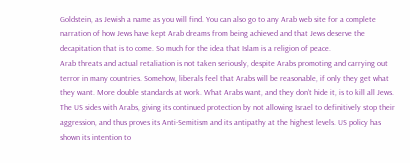Goldstein, as Jewish a name as you will find. You can also go to any Arab web site for a complete narration of how Jews have kept Arab dreams from being achieved and that Jews deserve the decapitation that is to come. So much for the idea that Islam is a religion of peace.
Arab threats and actual retaliation is not taken seriously, despite Arabs promoting and carrying out terror in many countries. Somehow, liberals feel that Arabs will be reasonable, if only they get what they want. More double standards at work. What Arabs want, and they don’t hide it, is to kill all Jews. The US sides with Arabs, giving its continued protection by not allowing Israel to definitively stop their aggression, and thus proves its Anti-Semitism and its antipathy at the highest levels. US policy has shown its intention to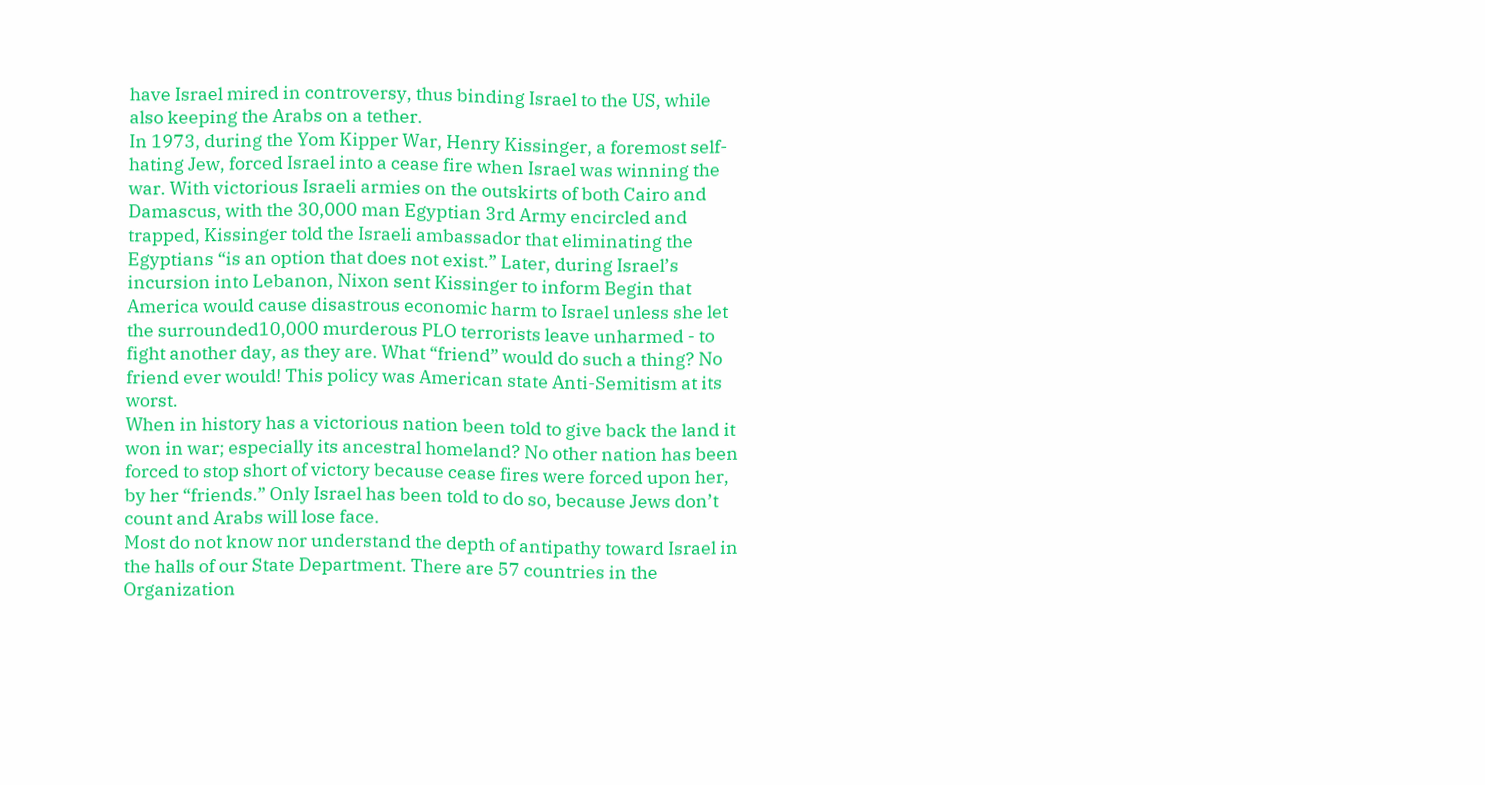have Israel mired in controversy, thus binding Israel to the US, while also keeping the Arabs on a tether.
In 1973, during the Yom Kipper War, Henry Kissinger, a foremost self-hating Jew, forced Israel into a cease fire when Israel was winning the war. With victorious Israeli armies on the outskirts of both Cairo and Damascus, with the 30,000 man Egyptian 3rd Army encircled and trapped, Kissinger told the Israeli ambassador that eliminating the Egyptians “is an option that does not exist.” Later, during Israel’s incursion into Lebanon, Nixon sent Kissinger to inform Begin that America would cause disastrous economic harm to Israel unless she let the surrounded10,000 murderous PLO terrorists leave unharmed - to fight another day, as they are. What “friend” would do such a thing? No friend ever would! This policy was American state Anti-Semitism at its worst.
When in history has a victorious nation been told to give back the land it won in war; especially its ancestral homeland? No other nation has been forced to stop short of victory because cease fires were forced upon her, by her “friends.” Only Israel has been told to do so, because Jews don’t count and Arabs will lose face.
Most do not know nor understand the depth of antipathy toward Israel in the halls of our State Department. There are 57 countries in the Organization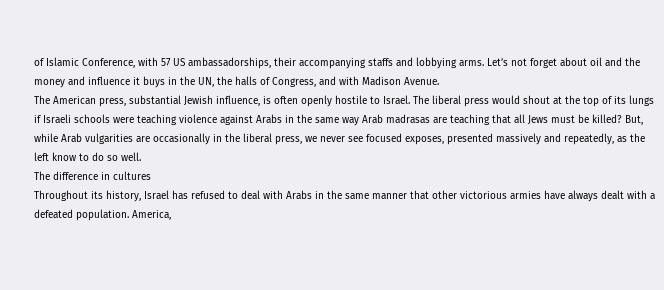of Islamic Conference, with 57 US ambassadorships, their accompanying staffs and lobbying arms. Let’s not forget about oil and the money and influence it buys in the UN, the halls of Congress, and with Madison Avenue.
The American press, substantial Jewish influence, is often openly hostile to Israel. The liberal press would shout at the top of its lungs if Israeli schools were teaching violence against Arabs in the same way Arab madrasas are teaching that all Jews must be killed? But, while Arab vulgarities are occasionally in the liberal press, we never see focused exposes, presented massively and repeatedly, as the left know to do so well.
The difference in cultures
Throughout its history, Israel has refused to deal with Arabs in the same manner that other victorious armies have always dealt with a defeated population. America,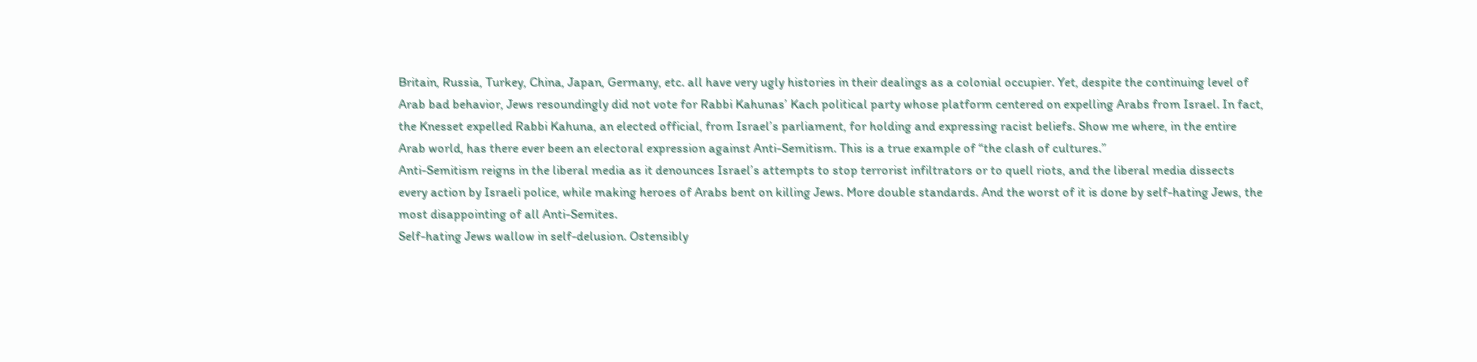Britain, Russia, Turkey, China, Japan, Germany, etc. all have very ugly histories in their dealings as a colonial occupier. Yet, despite the continuing level of Arab bad behavior, Jews resoundingly did not vote for Rabbi Kahunas’ Kach political party whose platform centered on expelling Arabs from Israel. In fact, the Knesset expelled Rabbi Kahuna, an elected official, from Israel’s parliament, for holding and expressing racist beliefs. Show me where, in the entire Arab world, has there ever been an electoral expression against Anti-Semitism. This is a true example of “the clash of cultures.”
Anti-Semitism reigns in the liberal media as it denounces Israel’s attempts to stop terrorist infiltrators or to quell riots, and the liberal media dissects every action by Israeli police, while making heroes of Arabs bent on killing Jews. More double standards. And the worst of it is done by self-hating Jews, the most disappointing of all Anti-Semites.
Self-hating Jews wallow in self-delusion. Ostensibly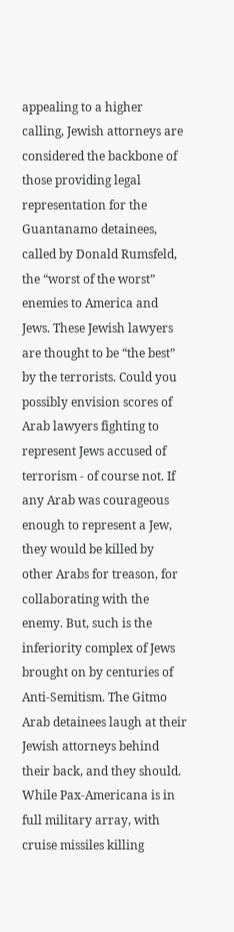appealing to a higher calling, Jewish attorneys are considered the backbone of those providing legal representation for the Guantanamo detainees, called by Donald Rumsfeld, the “worst of the worst” enemies to America and Jews. These Jewish lawyers are thought to be “the best” by the terrorists. Could you possibly envision scores of Arab lawyers fighting to represent Jews accused of terrorism - of course not. If any Arab was courageous enough to represent a Jew, they would be killed by other Arabs for treason, for collaborating with the enemy. But, such is the inferiority complex of Jews brought on by centuries of Anti-Semitism. The Gitmo Arab detainees laugh at their Jewish attorneys behind their back, and they should.
While Pax-Americana is in full military array, with cruise missiles killing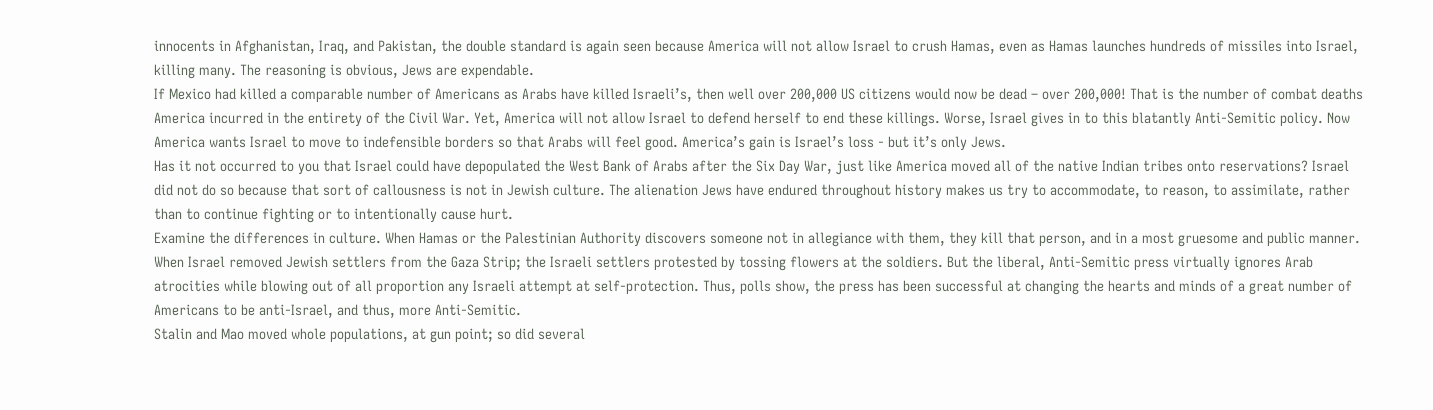innocents in Afghanistan, Iraq, and Pakistan, the double standard is again seen because America will not allow Israel to crush Hamas, even as Hamas launches hundreds of missiles into Israel, killing many. The reasoning is obvious, Jews are expendable.
If Mexico had killed a comparable number of Americans as Arabs have killed Israeli’s, then well over 200,000 US citizens would now be dead – over 200,000! That is the number of combat deaths America incurred in the entirety of the Civil War. Yet, America will not allow Israel to defend herself to end these killings. Worse, Israel gives in to this blatantly Anti-Semitic policy. Now America wants Israel to move to indefensible borders so that Arabs will feel good. America’s gain is Israel’s loss - but it’s only Jews.
Has it not occurred to you that Israel could have depopulated the West Bank of Arabs after the Six Day War, just like America moved all of the native Indian tribes onto reservations? Israel did not do so because that sort of callousness is not in Jewish culture. The alienation Jews have endured throughout history makes us try to accommodate, to reason, to assimilate, rather than to continue fighting or to intentionally cause hurt.
Examine the differences in culture. When Hamas or the Palestinian Authority discovers someone not in allegiance with them, they kill that person, and in a most gruesome and public manner. When Israel removed Jewish settlers from the Gaza Strip; the Israeli settlers protested by tossing flowers at the soldiers. But the liberal, Anti-Semitic press virtually ignores Arab atrocities while blowing out of all proportion any Israeli attempt at self-protection. Thus, polls show, the press has been successful at changing the hearts and minds of a great number of Americans to be anti-Israel, and thus, more Anti-Semitic.
Stalin and Mao moved whole populations, at gun point; so did several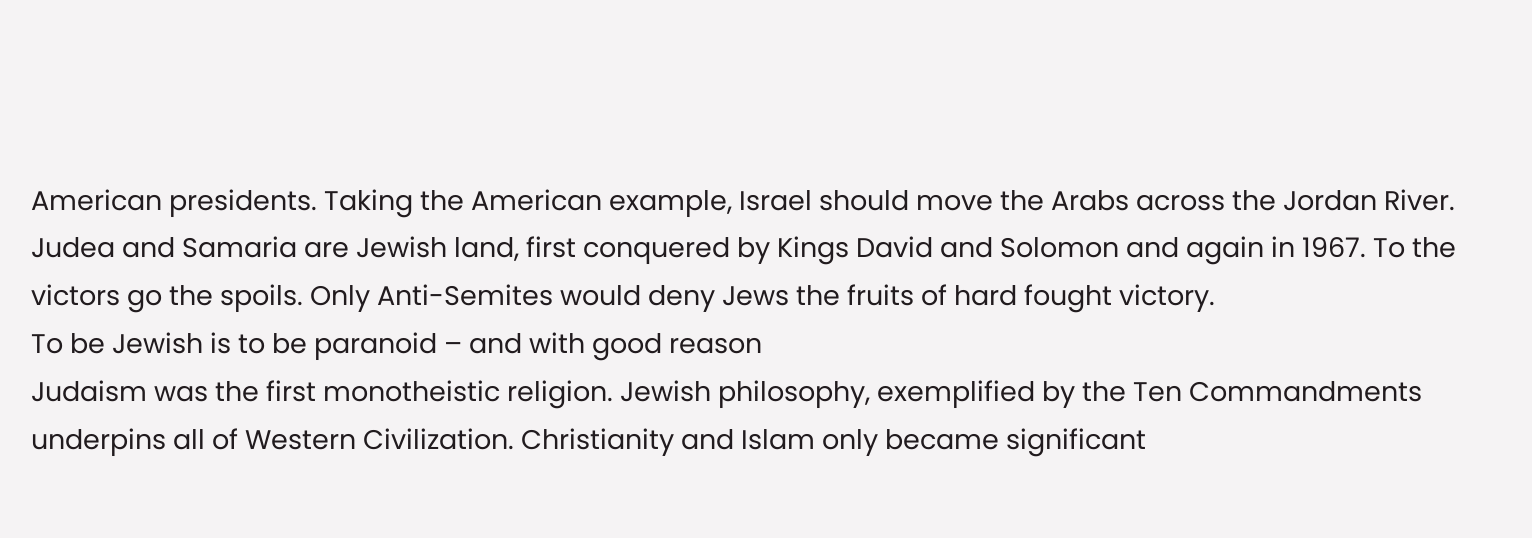American presidents. Taking the American example, Israel should move the Arabs across the Jordan River. Judea and Samaria are Jewish land, first conquered by Kings David and Solomon and again in 1967. To the victors go the spoils. Only Anti-Semites would deny Jews the fruits of hard fought victory.
To be Jewish is to be paranoid – and with good reason
Judaism was the first monotheistic religion. Jewish philosophy, exemplified by the Ten Commandments underpins all of Western Civilization. Christianity and Islam only became significant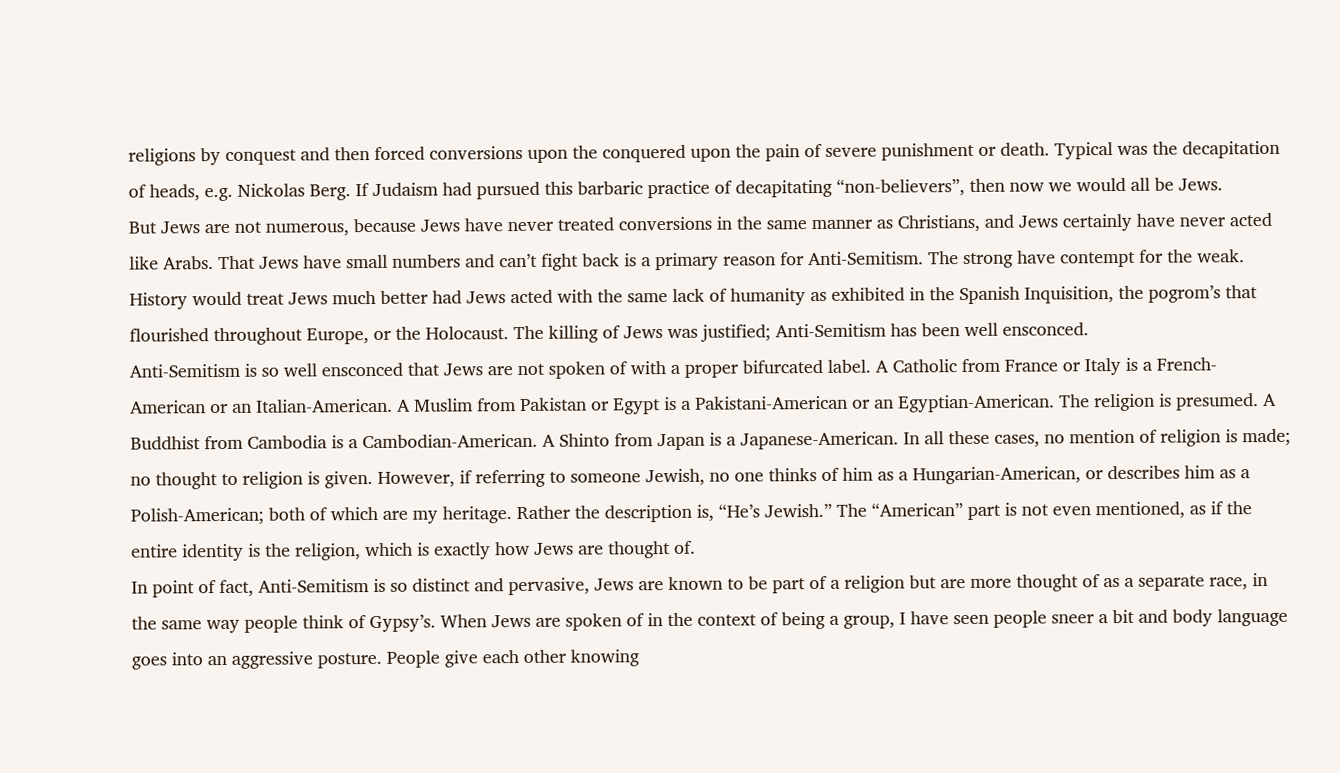religions by conquest and then forced conversions upon the conquered upon the pain of severe punishment or death. Typical was the decapitation of heads, e.g. Nickolas Berg. If Judaism had pursued this barbaric practice of decapitating “non-believers”, then now we would all be Jews.
But Jews are not numerous, because Jews have never treated conversions in the same manner as Christians, and Jews certainly have never acted like Arabs. That Jews have small numbers and can’t fight back is a primary reason for Anti-Semitism. The strong have contempt for the weak. History would treat Jews much better had Jews acted with the same lack of humanity as exhibited in the Spanish Inquisition, the pogrom’s that flourished throughout Europe, or the Holocaust. The killing of Jews was justified; Anti-Semitism has been well ensconced.
Anti-Semitism is so well ensconced that Jews are not spoken of with a proper bifurcated label. A Catholic from France or Italy is a French-American or an Italian-American. A Muslim from Pakistan or Egypt is a Pakistani-American or an Egyptian-American. The religion is presumed. A Buddhist from Cambodia is a Cambodian-American. A Shinto from Japan is a Japanese-American. In all these cases, no mention of religion is made; no thought to religion is given. However, if referring to someone Jewish, no one thinks of him as a Hungarian-American, or describes him as a Polish-American; both of which are my heritage. Rather the description is, “He’s Jewish.” The “American” part is not even mentioned, as if the entire identity is the religion, which is exactly how Jews are thought of.
In point of fact, Anti-Semitism is so distinct and pervasive, Jews are known to be part of a religion but are more thought of as a separate race, in the same way people think of Gypsy’s. When Jews are spoken of in the context of being a group, I have seen people sneer a bit and body language goes into an aggressive posture. People give each other knowing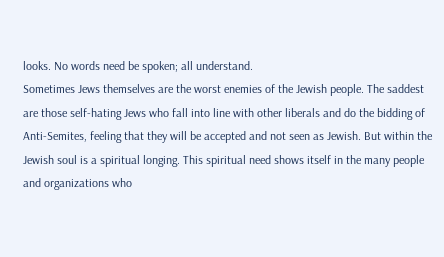looks. No words need be spoken; all understand.
Sometimes Jews themselves are the worst enemies of the Jewish people. The saddest are those self-hating Jews who fall into line with other liberals and do the bidding of Anti-Semites, feeling that they will be accepted and not seen as Jewish. But within the Jewish soul is a spiritual longing. This spiritual need shows itself in the many people and organizations who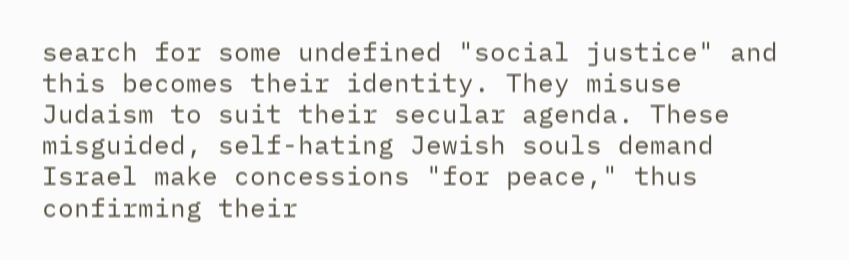search for some undefined "social justice" and this becomes their identity. They misuse Judaism to suit their secular agenda. These misguided, self-hating Jewish souls demand Israel make concessions "for peace," thus confirming their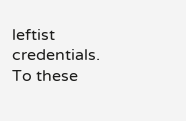leftist credentials. To these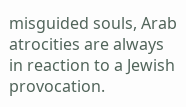misguided souls, Arab atrocities are always in reaction to a Jewish provocation.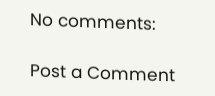No comments:

Post a Comment